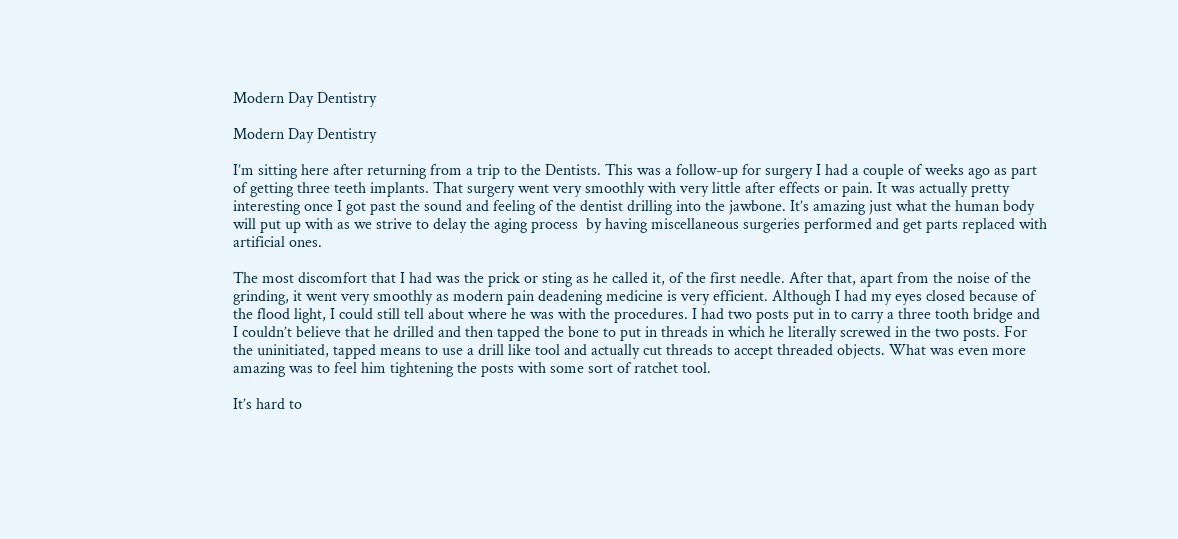Modern Day Dentistry

Modern Day Dentistry

I’m sitting here after returning from a trip to the Dentists. This was a follow-up for surgery I had a couple of weeks ago as part of getting three teeth implants. That surgery went very smoothly with very little after effects or pain. It was actually pretty interesting once I got past the sound and feeling of the dentist drilling into the jawbone. It’s amazing just what the human body will put up with as we strive to delay the aging process  by having miscellaneous surgeries performed and get parts replaced with artificial ones.

The most discomfort that I had was the prick or sting as he called it, of the first needle. After that, apart from the noise of the grinding, it went very smoothly as modern pain deadening medicine is very efficient. Although I had my eyes closed because of the flood light, I could still tell about where he was with the procedures. I had two posts put in to carry a three tooth bridge and I couldn’t believe that he drilled and then tapped the bone to put in threads in which he literally screwed in the two posts. For the uninitiated, tapped means to use a drill like tool and actually cut threads to accept threaded objects. What was even more amazing was to feel him tightening the posts with some sort of ratchet tool.

It’s hard to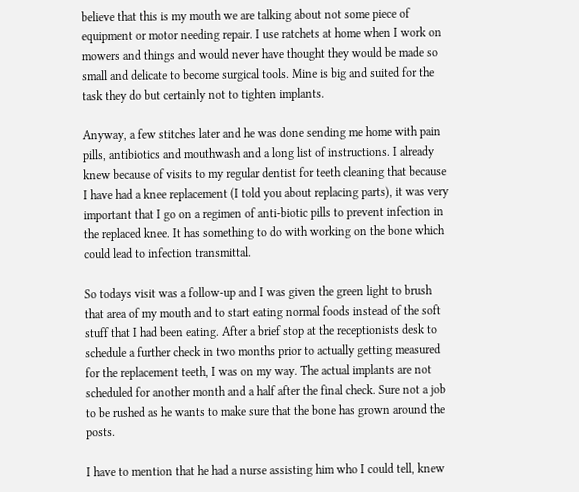believe that this is my mouth we are talking about not some piece of equipment or motor needing repair. I use ratchets at home when I work on mowers and things and would never have thought they would be made so small and delicate to become surgical tools. Mine is big and suited for the task they do but certainly not to tighten implants.

Anyway, a few stitches later and he was done sending me home with pain pills, antibiotics and mouthwash and a long list of instructions. I already knew because of visits to my regular dentist for teeth cleaning that because I have had a knee replacement (I told you about replacing parts), it was very important that I go on a regimen of anti-biotic pills to prevent infection in the replaced knee. It has something to do with working on the bone which could lead to infection transmittal.

So todays visit was a follow-up and I was given the green light to brush that area of my mouth and to start eating normal foods instead of the soft stuff that I had been eating. After a brief stop at the receptionists desk to schedule a further check in two months prior to actually getting measured for the replacement teeth, I was on my way. The actual implants are not scheduled for another month and a half after the final check. Sure not a job to be rushed as he wants to make sure that the bone has grown around the posts.

I have to mention that he had a nurse assisting him who I could tell, knew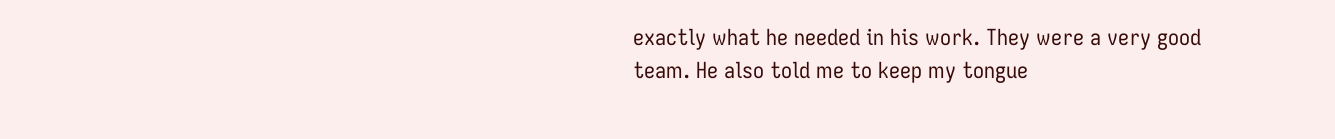exactly what he needed in his work. They were a very good team. He also told me to keep my tongue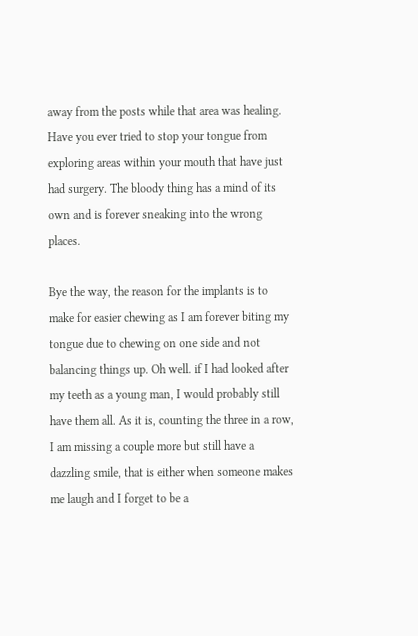away from the posts while that area was healing. Have you ever tried to stop your tongue from exploring areas within your mouth that have just had surgery. The bloody thing has a mind of its own and is forever sneaking into the wrong places.

Bye the way, the reason for the implants is to make for easier chewing as I am forever biting my tongue due to chewing on one side and not balancing things up. Oh well. if I had looked after my teeth as a young man, I would probably still have them all. As it is, counting the three in a row, I am missing a couple more but still have a dazzling smile, that is either when someone makes me laugh and I forget to be a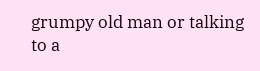grumpy old man or talking to a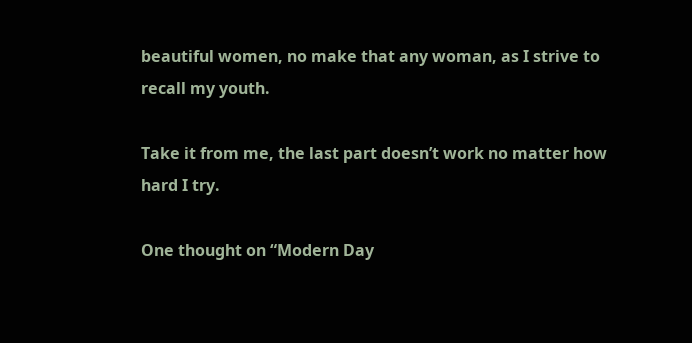beautiful women, no make that any woman, as I strive to recall my youth.

Take it from me, the last part doesn’t work no matter how hard I try.

One thought on “Modern Day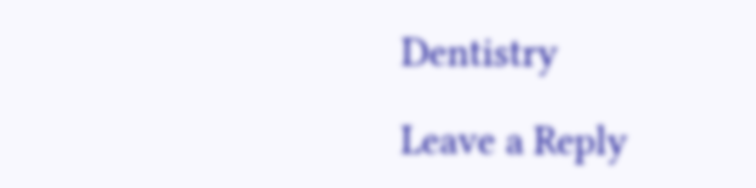Dentistry

Leave a Reply